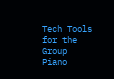Tech Tools for the Group Piano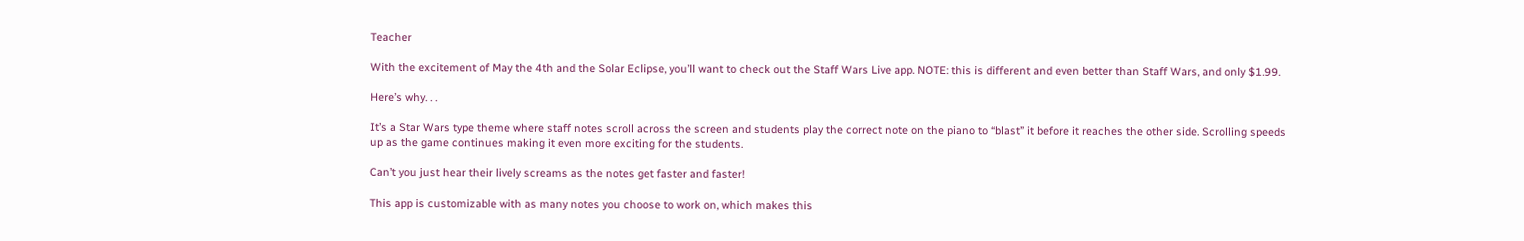Teacher

With the excitement of May the 4th and the Solar Eclipse, you’ll want to check out the Staff Wars Live app. NOTE: this is different and even better than Staff Wars, and only $1.99.

Here’s why. . .

It’s a Star Wars type theme where staff notes scroll across the screen and students play the correct note on the piano to “blast” it before it reaches the other side. Scrolling speeds up as the game continues making it even more exciting for the students.

Can’t you just hear their lively screams as the notes get faster and faster!

This app is customizable with as many notes you choose to work on, which makes this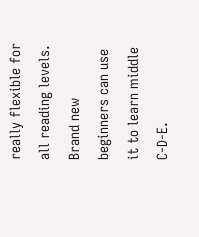really flexible for all reading levels. Brand new beginners can use it to learn middle C-D-E.